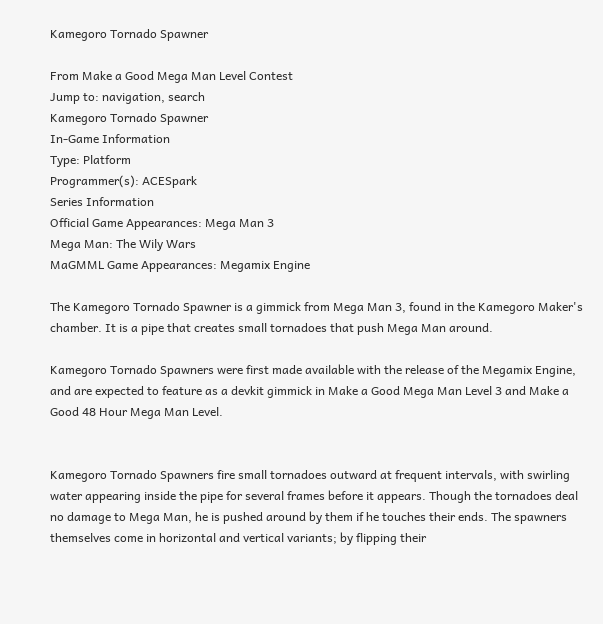Kamegoro Tornado Spawner

From Make a Good Mega Man Level Contest
Jump to: navigation, search
Kamegoro Tornado Spawner
In-Game Information
Type: Platform
Programmer(s): ACESpark
Series Information
Official Game Appearances: Mega Man 3
Mega Man: The Wily Wars
MaGMML Game Appearances: Megamix Engine

The Kamegoro Tornado Spawner is a gimmick from Mega Man 3, found in the Kamegoro Maker's chamber. It is a pipe that creates small tornadoes that push Mega Man around.

Kamegoro Tornado Spawners were first made available with the release of the Megamix Engine, and are expected to feature as a devkit gimmick in Make a Good Mega Man Level 3 and Make a Good 48 Hour Mega Man Level.


Kamegoro Tornado Spawners fire small tornadoes outward at frequent intervals, with swirling water appearing inside the pipe for several frames before it appears. Though the tornadoes deal no damage to Mega Man, he is pushed around by them if he touches their ends. The spawners themselves come in horizontal and vertical variants; by flipping their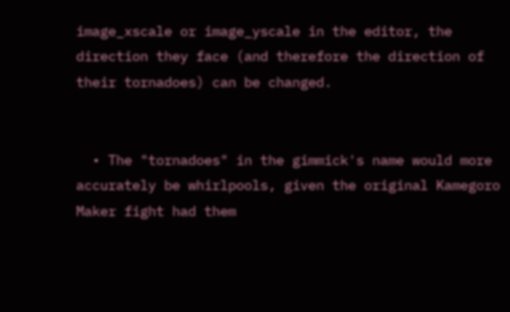image_xscale or image_yscale in the editor, the direction they face (and therefore the direction of their tornadoes) can be changed.


  • The "tornadoes" in the gimmick's name would more accurately be whirlpools, given the original Kamegoro Maker fight had them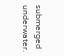submerged underwater.